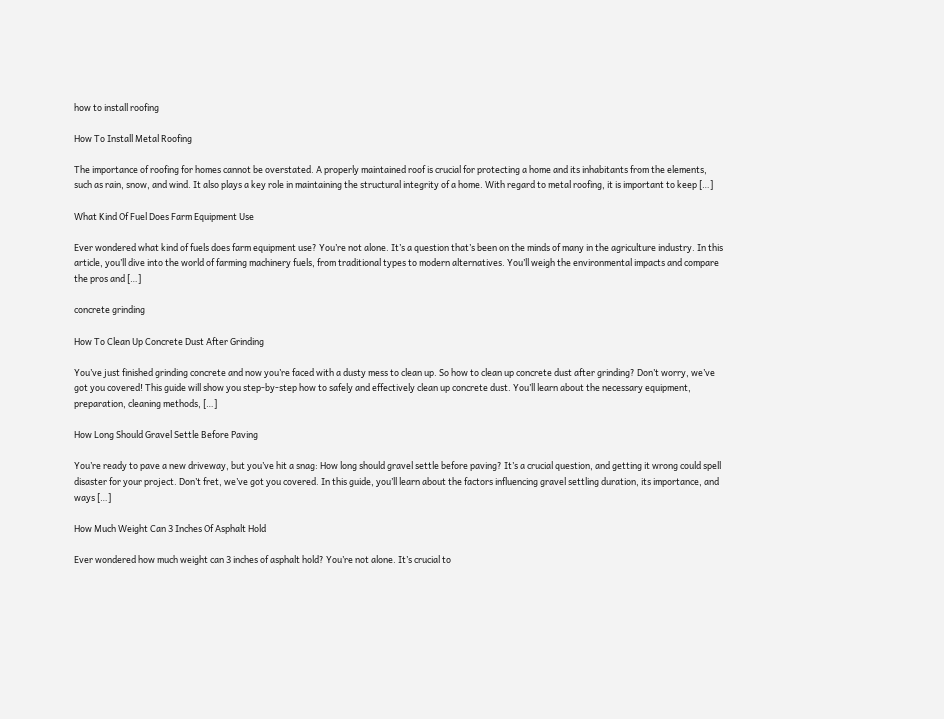how to install roofing

How To Install Metal Roofing

The importance of roofing for homes cannot be overstated. A properly maintained roof is crucial for protecting a home and its inhabitants from the elements, such as rain, snow, and wind. It also plays a key role in maintaining the structural integrity of a home. With regard to metal roofing, it is important to keep […]

What Kind Of Fuel Does Farm Equipment Use

Ever wondered what kind of fuels does farm equipment use? You’re not alone. It’s a question that’s been on the minds of many in the agriculture industry. In this article, you’ll dive into the world of farming machinery fuels, from traditional types to modern alternatives. You’ll weigh the environmental impacts and compare the pros and […]

concrete grinding

How To Clean Up Concrete Dust After Grinding

You’ve just finished grinding concrete and now you’re faced with a dusty mess to clean up. So how to clean up concrete dust after grinding? Don’t worry, we’ve got you covered! This guide will show you step-by-step how to safely and effectively clean up concrete dust. You’ll learn about the necessary equipment, preparation, cleaning methods, […]

How Long Should Gravel Settle Before Paving

You’re ready to pave a new driveway, but you’ve hit a snag: How long should gravel settle before paving? It’s a crucial question, and getting it wrong could spell disaster for your project. Don’t fret, we’ve got you covered. In this guide, you’ll learn about the factors influencing gravel settling duration, its importance, and ways […]

How Much Weight Can 3 Inches Of Asphalt Hold

Ever wondered how much weight can 3 inches of asphalt hold? You’re not alone. It’s crucial to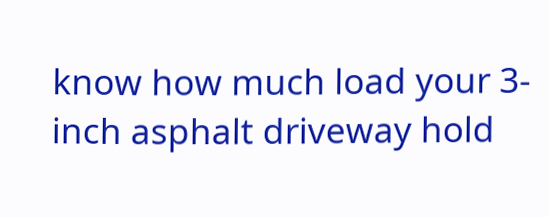know how much load your 3-inch asphalt driveway hold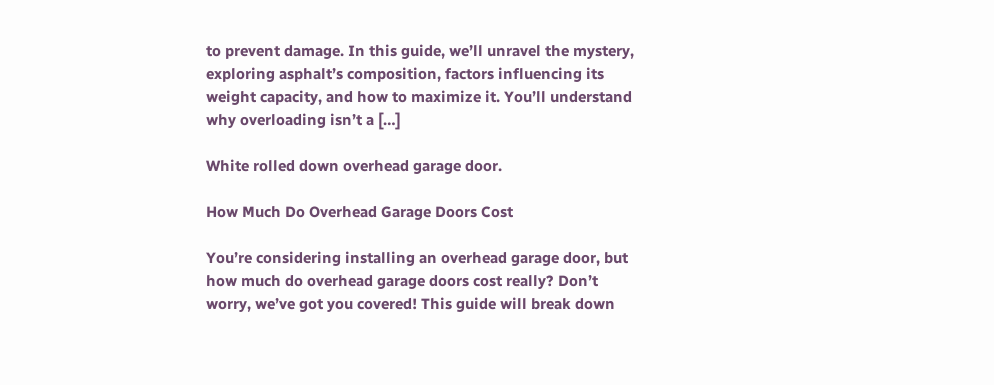to prevent damage. In this guide, we’ll unravel the mystery, exploring asphalt’s composition, factors influencing its weight capacity, and how to maximize it. You’ll understand why overloading isn’t a […]

White rolled down overhead garage door.

How Much Do Overhead Garage Doors Cost

You’re considering installing an overhead garage door, but how much do overhead garage doors cost really? Don’t worry, we’ve got you covered! This guide will break down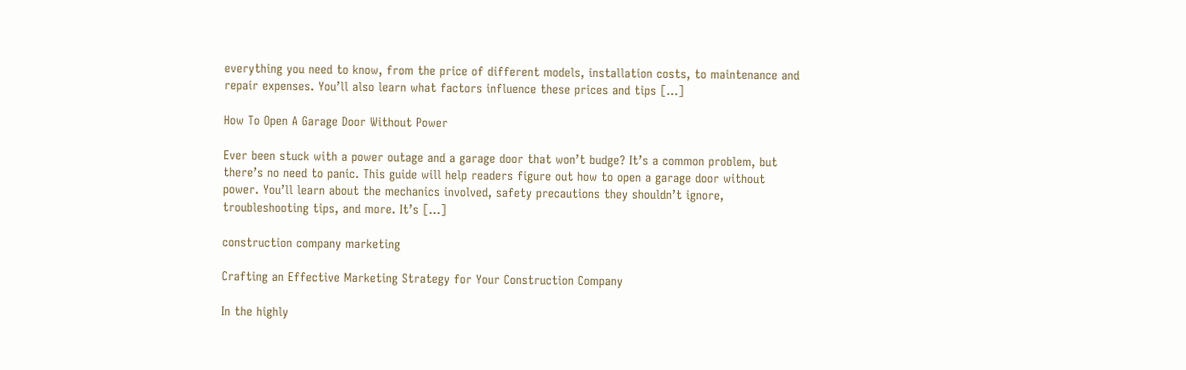everything you need to know, from the price of different models, installation costs, to maintenance and repair expenses. You’ll also learn what factors influence these prices and tips […]

How To Open A Garage Door Without Power

Ever been stuck with a power outage and a garage door that won’t budge? It’s a common problem, but there’s no need to panic. This guide will help readers figure out how to open a garage door without power. You’ll learn about the mechanics involved, safety precautions they shouldn’t ignore, troubleshooting tips, and more. It’s […]

construction company marketing

Crafting an Effective Marketing Strategy for Your Construction Company

In the highly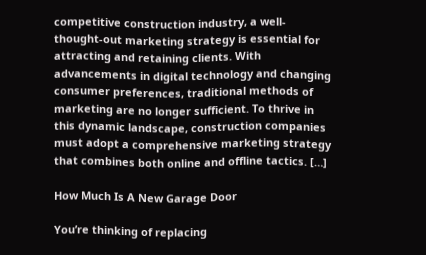competitive construction industry, a well-thought-out marketing strategy is essential for attracting and retaining clients. With advancements in digital technology and changing consumer preferences, traditional methods of marketing are no longer sufficient. To thrive in this dynamic landscape, construction companies must adopt a comprehensive marketing strategy that combines both online and offline tactics. […]

How Much Is A New Garage Door

You’re thinking of replacing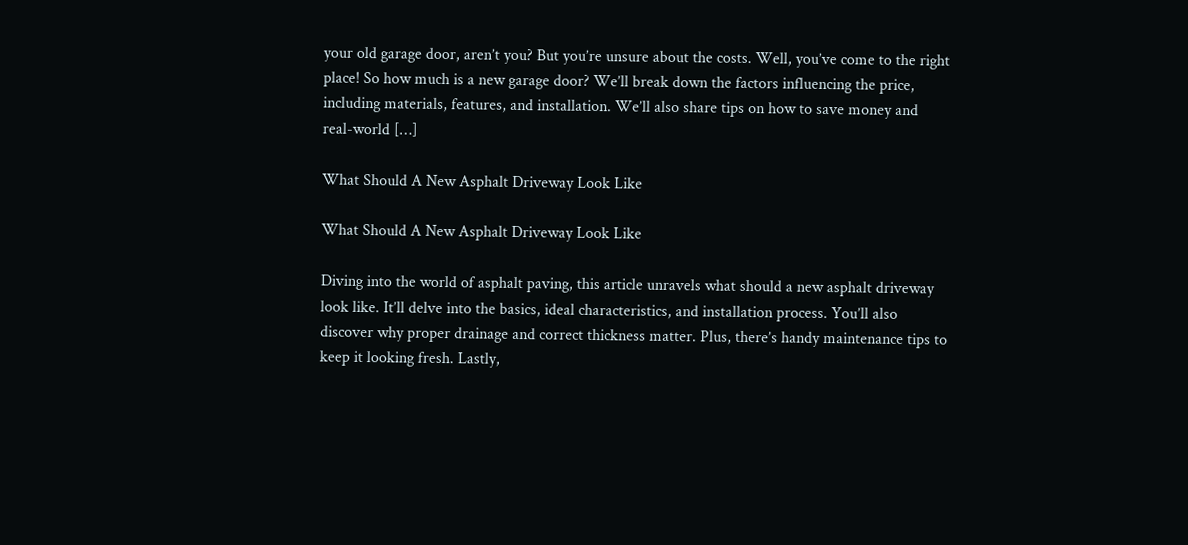your old garage door, aren’t you? But you’re unsure about the costs. Well, you’ve come to the right place! So how much is a new garage door? We’ll break down the factors influencing the price, including materials, features, and installation. We’ll also share tips on how to save money and real-world […]

What Should A New Asphalt Driveway Look Like

What Should A New Asphalt Driveway Look Like

Diving into the world of asphalt paving, this article unravels what should a new asphalt driveway look like. It’ll delve into the basics, ideal characteristics, and installation process. You’ll also discover why proper drainage and correct thickness matter. Plus, there’s handy maintenance tips to keep it looking fresh. Lastly,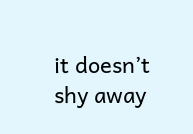it doesn’t shy away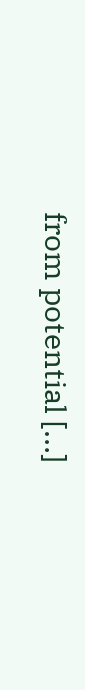from potential […]